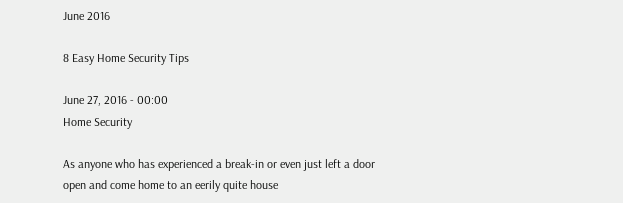June 2016

8 Easy Home Security Tips

June 27, 2016 - 00:00
Home Security

As anyone who has experienced a break-in or even just left a door open and come home to an eerily quite house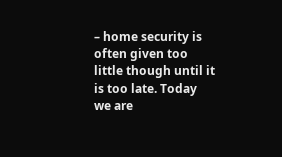– home security is often given too little though until it is too late. Today we are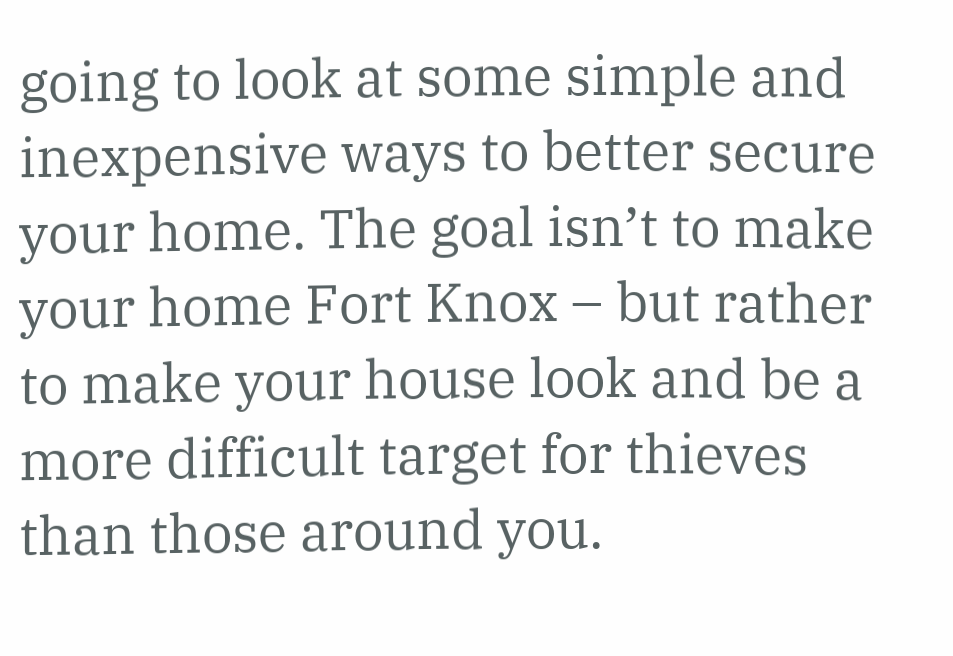going to look at some simple and inexpensive ways to better secure your home. The goal isn’t to make your home Fort Knox – but rather to make your house look and be a more difficult target for thieves than those around you.